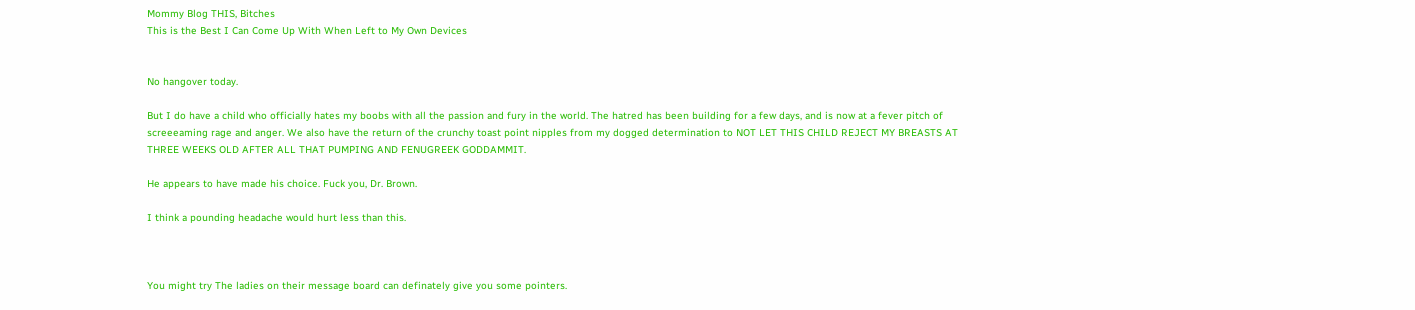Mommy Blog THIS, Bitches
This is the Best I Can Come Up With When Left to My Own Devices


No hangover today.

But I do have a child who officially hates my boobs with all the passion and fury in the world. The hatred has been building for a few days, and is now at a fever pitch of screeeaming rage and anger. We also have the return of the crunchy toast point nipples from my dogged determination to NOT LET THIS CHILD REJECT MY BREASTS AT THREE WEEKS OLD AFTER ALL THAT PUMPING AND FENUGREEK GODDAMMIT.

He appears to have made his choice. Fuck you, Dr. Brown.

I think a pounding headache would hurt less than this.



You might try The ladies on their message board can definately give you some pointers.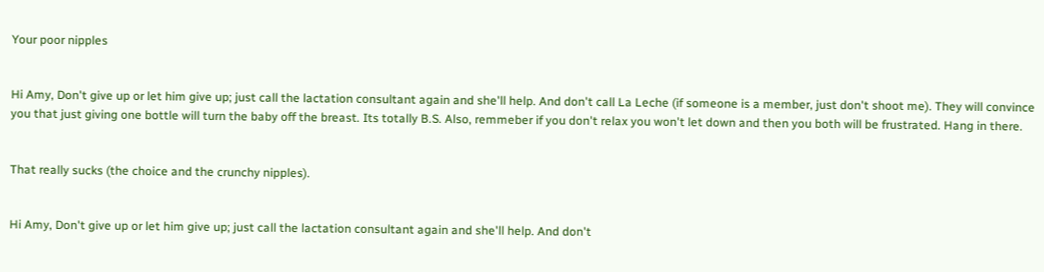Your poor nipples


Hi Amy, Don't give up or let him give up; just call the lactation consultant again and she'll help. And don't call La Leche (if someone is a member, just don't shoot me). They will convince you that just giving one bottle will turn the baby off the breast. Its totally B.S. Also, remmeber if you don't relax you won't let down and then you both will be frustrated. Hang in there.


That really sucks (the choice and the crunchy nipples).


Hi Amy, Don't give up or let him give up; just call the lactation consultant again and she'll help. And don't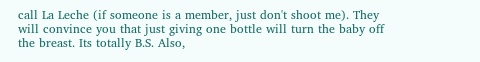call La Leche (if someone is a member, just don't shoot me). They will convince you that just giving one bottle will turn the baby off the breast. Its totally B.S. Also,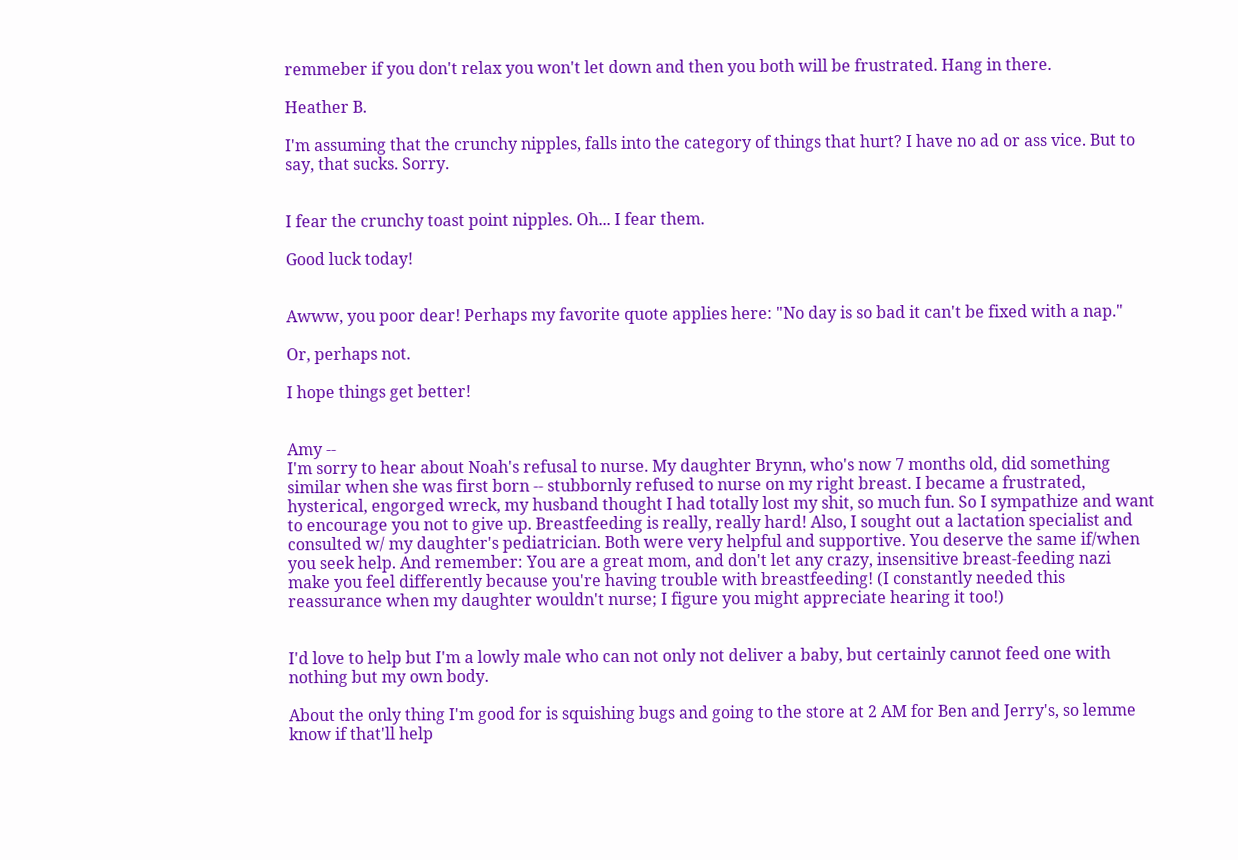remmeber if you don't relax you won't let down and then you both will be frustrated. Hang in there.

Heather B.

I'm assuming that the crunchy nipples, falls into the category of things that hurt? I have no ad or ass vice. But to say, that sucks. Sorry.


I fear the crunchy toast point nipples. Oh... I fear them.

Good luck today!


Awww, you poor dear! Perhaps my favorite quote applies here: "No day is so bad it can't be fixed with a nap."

Or, perhaps not.

I hope things get better!


Amy --
I'm sorry to hear about Noah's refusal to nurse. My daughter Brynn, who's now 7 months old, did something similar when she was first born -- stubbornly refused to nurse on my right breast. I became a frustrated, hysterical, engorged wreck, my husband thought I had totally lost my shit, so much fun. So I sympathize and want to encourage you not to give up. Breastfeeding is really, really hard! Also, I sought out a lactation specialist and consulted w/ my daughter's pediatrician. Both were very helpful and supportive. You deserve the same if/when you seek help. And remember: You are a great mom, and don't let any crazy, insensitive breast-feeding nazi make you feel differently because you're having trouble with breastfeeding! (I constantly needed this reassurance when my daughter wouldn't nurse; I figure you might appreciate hearing it too!)


I'd love to help but I'm a lowly male who can not only not deliver a baby, but certainly cannot feed one with nothing but my own body.

About the only thing I'm good for is squishing bugs and going to the store at 2 AM for Ben and Jerry's, so lemme know if that'll help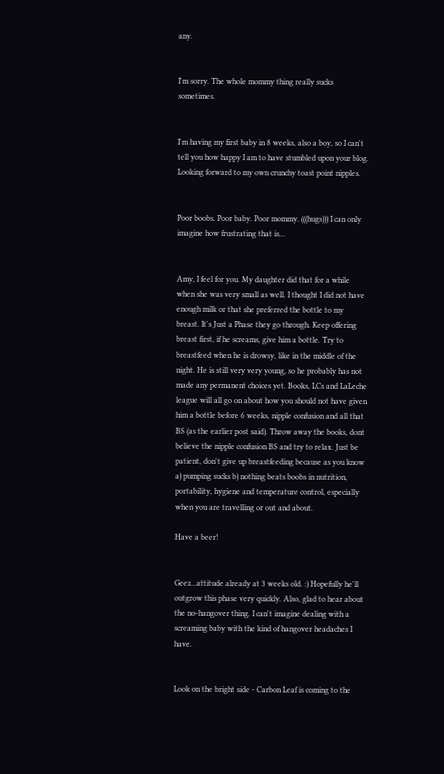any.


I'm sorry. The whole mommy thing really sucks sometimes.


I'm having my first baby in 8 weeks, also a boy, so I can't tell you how happy I am to have stumbled upon your blog. Looking forward to my own crunchy toast point nipples.


Poor boobs. Poor baby. Poor mommy. (((hugs))) I can only imagine how frustrating that is...


Amy, I feel for you. My daughter did that for a while when she was very small as well. I thought I did not have enough milk or that she preferred the bottle to my breast. It's Just a Phase they go through. Keep offering breast first, if he screams, give him a bottle. Try to breastfeed when he is drowsy, like in the middle of the night. He is still very very young, so he probably has not made any permanent choices yet. Books, LCs and LaLeche league will all go on about how you should not have given him a bottle before 6 weeks, nipple confusion and all that BS (as the earlier post said). Throw away the books, dont believe the nipple confusion BS and try to relax. Just be patient, don't give up breastfeeding because as you know a) pumping sucks b) nothing beats boobs in nutrition, portability, hygiene and temperature control, especially when you are travelling or out and about.

Have a beer!


Geez...attitude already at 3 weeks old. :) Hopefully he'll outgrow this phase very quickly. Also, glad to hear about the no-hangover thing. I can't imagine dealing with a screaming baby with the kind of hangover headaches I have.


Look on the bright side - Carbon Leaf is coming to the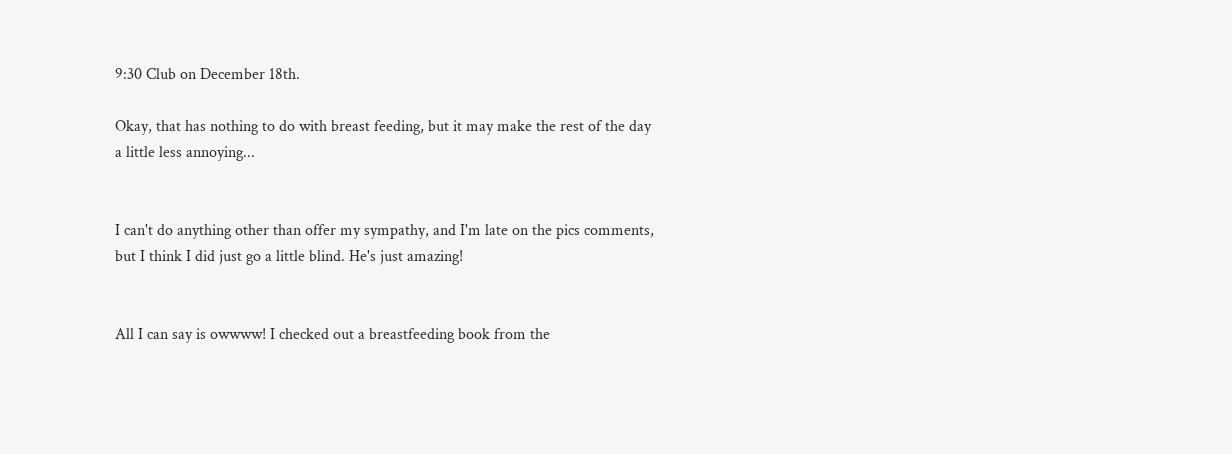9:30 Club on December 18th.

Okay, that has nothing to do with breast feeding, but it may make the rest of the day a little less annoying...


I can't do anything other than offer my sympathy, and I'm late on the pics comments, but I think I did just go a little blind. He's just amazing!


All I can say is owwww! I checked out a breastfeeding book from the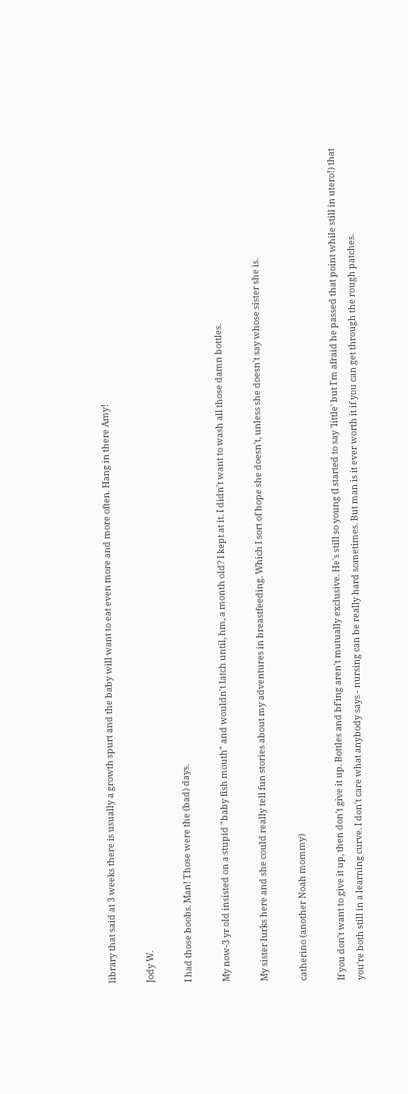library that said at 3 weeks there is usually a growth spurt and the baby will want to eat even more and more often. Hang in there Amy!

Jody W.

I had those boobs. Man! Those were the (bad) days.

My now-3 yr old insisted on a stupid "baby fish mouth" and wouldn't latch until, hm, a month old? I kept at it. I didn't want to wash all those damn bottles.

My sister lurks here and she could really tell fun stories about my adventures in breastfeeding. Which I sort of hope she doesn't, unless she doesn't say whose sister she is.

catherino (another Noah mommy)

If you don't want to give it up, then don't give it up. Bottles and bf'ing aren't mutually exclusive. He's still so young (I started to say 'little' but I'm afraid he passed that point while still in utero!) that you're both still in a learning curve. I don't care what anybody says - nursing can be really hard sometimes. But man is it ever worth it if you can get through the rough patches.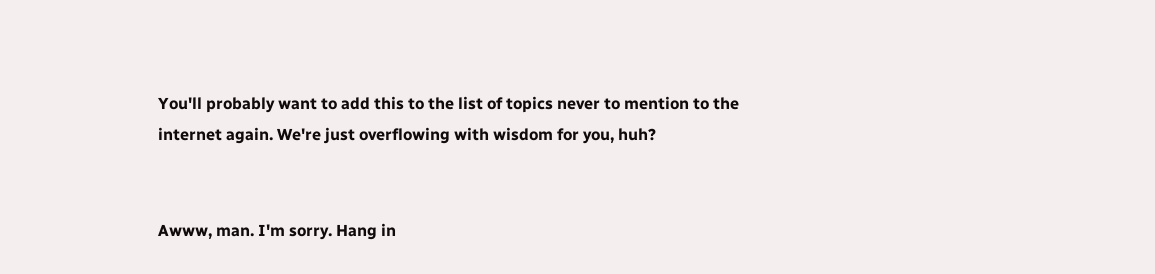You'll probably want to add this to the list of topics never to mention to the internet again. We're just overflowing with wisdom for you, huh?


Awww, man. I'm sorry. Hang in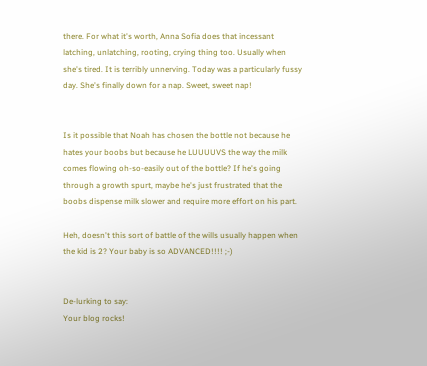there. For what it's worth, Anna Sofia does that incessant latching, unlatching, rooting, crying thing too. Usually when she's tired. It is terribly unnerving. Today was a particularly fussy day. She's finally down for a nap. Sweet, sweet nap!


Is it possible that Noah has chosen the bottle not because he hates your boobs but because he LUUUUVS the way the milk comes flowing oh-so-easily out of the bottle? If he's going through a growth spurt, maybe he's just frustrated that the boobs dispense milk slower and require more effort on his part.

Heh, doesn't this sort of battle of the wills usually happen when the kid is 2? Your baby is so ADVANCED!!!! ;-)


De-lurking to say:
Your blog rocks!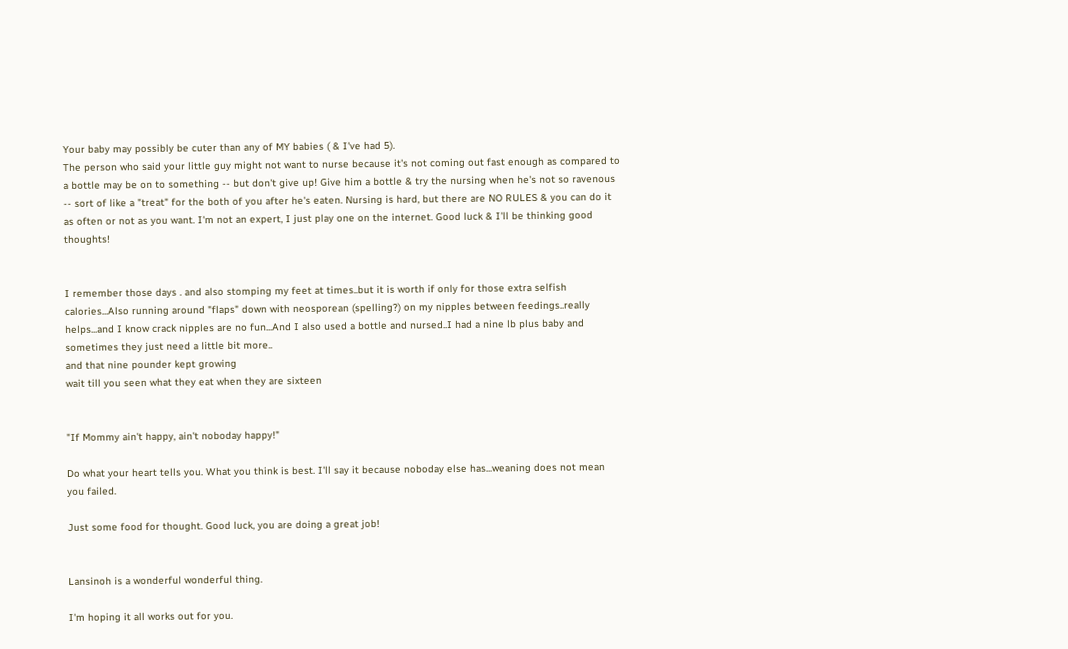Your baby may possibly be cuter than any of MY babies ( & I've had 5).
The person who said your little guy might not want to nurse because it's not coming out fast enough as compared to a bottle may be on to something -- but don't give up! Give him a bottle & try the nursing when he's not so ravenous -- sort of like a "treat" for the both of you after he's eaten. Nursing is hard, but there are NO RULES & you can do it as often or not as you want. I'm not an expert, I just play one on the internet. Good luck & I'll be thinking good thoughts!


I remember those days . and also stomping my feet at times..but it is worth if only for those extra selfish calories...Also running around "flaps" down with neosporean (spelling?) on my nipples between feedings..really helps...and I know crack nipples are no fun...And I also used a bottle and nursed..I had a nine lb plus baby and sometimes they just need a little bit more..
and that nine pounder kept growing
wait till you seen what they eat when they are sixteen


"If Mommy ain't happy, ain't noboday happy!"

Do what your heart tells you. What you think is best. I'll say it because noboday else has...weaning does not mean you failed.

Just some food for thought. Good luck, you are doing a great job!


Lansinoh is a wonderful wonderful thing.

I'm hoping it all works out for you.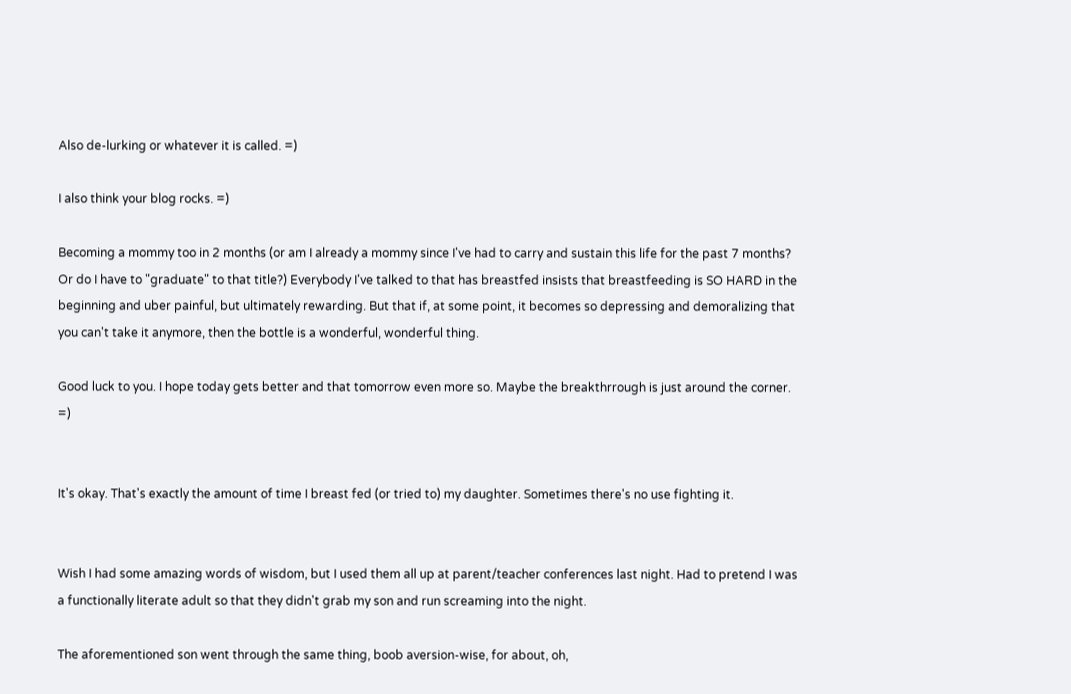Also de-lurking or whatever it is called. =)

I also think your blog rocks. =)

Becoming a mommy too in 2 months (or am I already a mommy since I've had to carry and sustain this life for the past 7 months? Or do I have to "graduate" to that title?) Everybody I've talked to that has breastfed insists that breastfeeding is SO HARD in the beginning and uber painful, but ultimately rewarding. But that if, at some point, it becomes so depressing and demoralizing that you can't take it anymore, then the bottle is a wonderful, wonderful thing.

Good luck to you. I hope today gets better and that tomorrow even more so. Maybe the breakthrrough is just around the corner. =)


It's okay. That's exactly the amount of time I breast fed (or tried to) my daughter. Sometimes there's no use fighting it.


Wish I had some amazing words of wisdom, but I used them all up at parent/teacher conferences last night. Had to pretend I was a functionally literate adult so that they didn't grab my son and run screaming into the night.

The aforementioned son went through the same thing, boob aversion-wise, for about, oh,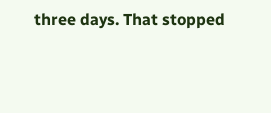three days. That stopped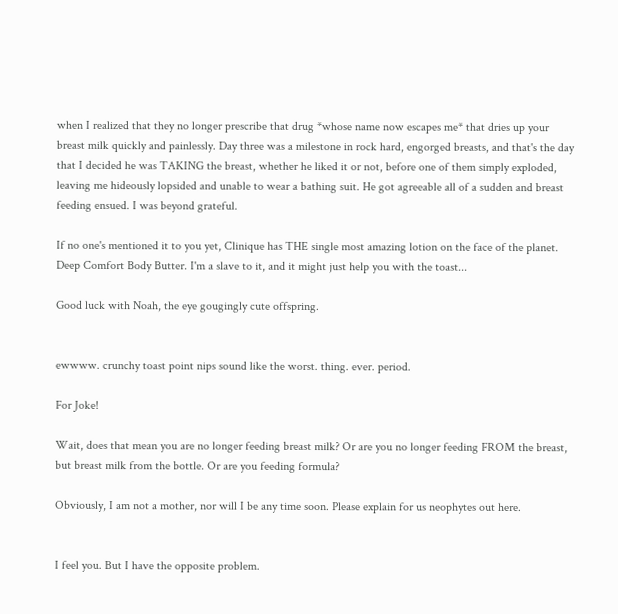when I realized that they no longer prescribe that drug *whose name now escapes me* that dries up your breast milk quickly and painlessly. Day three was a milestone in rock hard, engorged breasts, and that's the day that I decided he was TAKING the breast, whether he liked it or not, before one of them simply exploded, leaving me hideously lopsided and unable to wear a bathing suit. He got agreeable all of a sudden and breast feeding ensued. I was beyond grateful.

If no one's mentioned it to you yet, Clinique has THE single most amazing lotion on the face of the planet. Deep Comfort Body Butter. I'm a slave to it, and it might just help you with the toast...

Good luck with Noah, the eye gougingly cute offspring.


ewwww. crunchy toast point nips sound like the worst. thing. ever. period.

For Joke!

Wait, does that mean you are no longer feeding breast milk? Or are you no longer feeding FROM the breast, but breast milk from the bottle. Or are you feeding formula?

Obviously, I am not a mother, nor will I be any time soon. Please explain for us neophytes out here.


I feel you. But I have the opposite problem.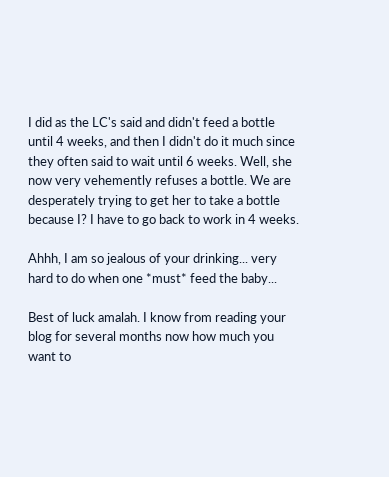I did as the LC's said and didn't feed a bottle until 4 weeks, and then I didn't do it much since they often said to wait until 6 weeks. Well, she now very vehemently refuses a bottle. We are desperately trying to get her to take a bottle because I? I have to go back to work in 4 weeks.

Ahhh, I am so jealous of your drinking... very hard to do when one *must* feed the baby...

Best of luck amalah. I know from reading your blog for several months now how much you want to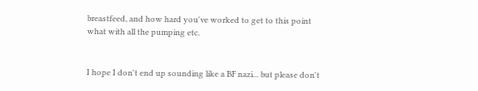breastfeed, and how hard you've worked to get to this point what with all the pumping etc.


I hope I don't end up sounding like a BF nazi... but please don't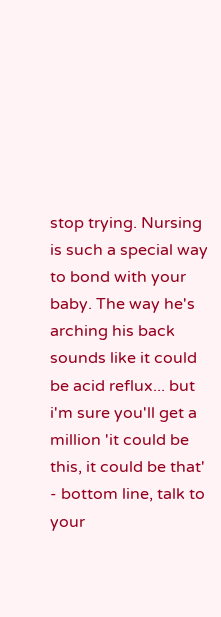stop trying. Nursing is such a special way to bond with your baby. The way he's arching his back sounds like it could be acid reflux... but i'm sure you'll get a million 'it could be this, it could be that' - bottom line, talk to your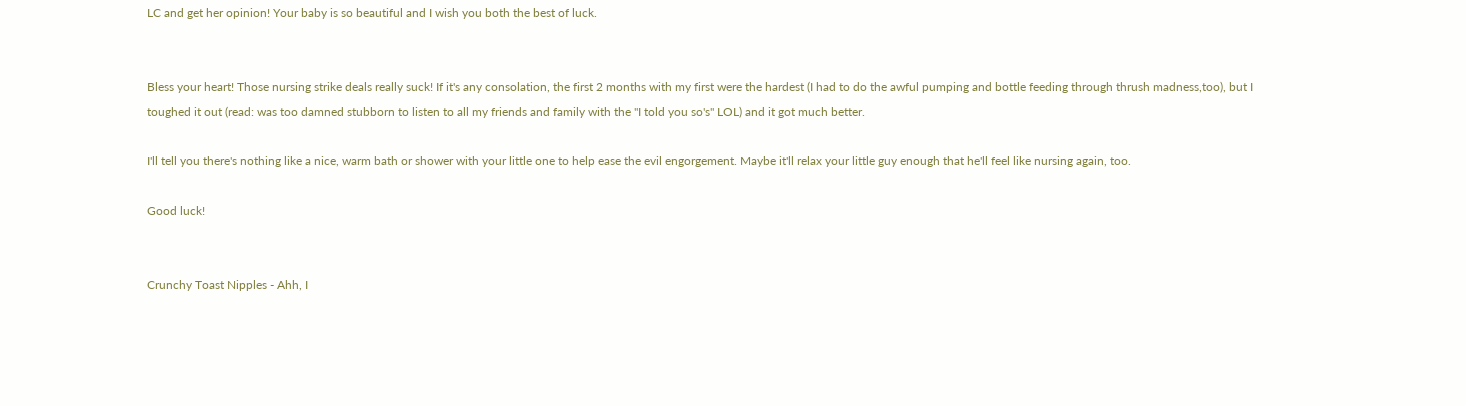LC and get her opinion! Your baby is so beautiful and I wish you both the best of luck.


Bless your heart! Those nursing strike deals really suck! If it's any consolation, the first 2 months with my first were the hardest (I had to do the awful pumping and bottle feeding through thrush madness,too), but I toughed it out (read: was too damned stubborn to listen to all my friends and family with the "I told you so's" LOL) and it got much better.

I'll tell you there's nothing like a nice, warm bath or shower with your little one to help ease the evil engorgement. Maybe it'll relax your little guy enough that he'll feel like nursing again, too.

Good luck!


Crunchy Toast Nipples - Ahh, I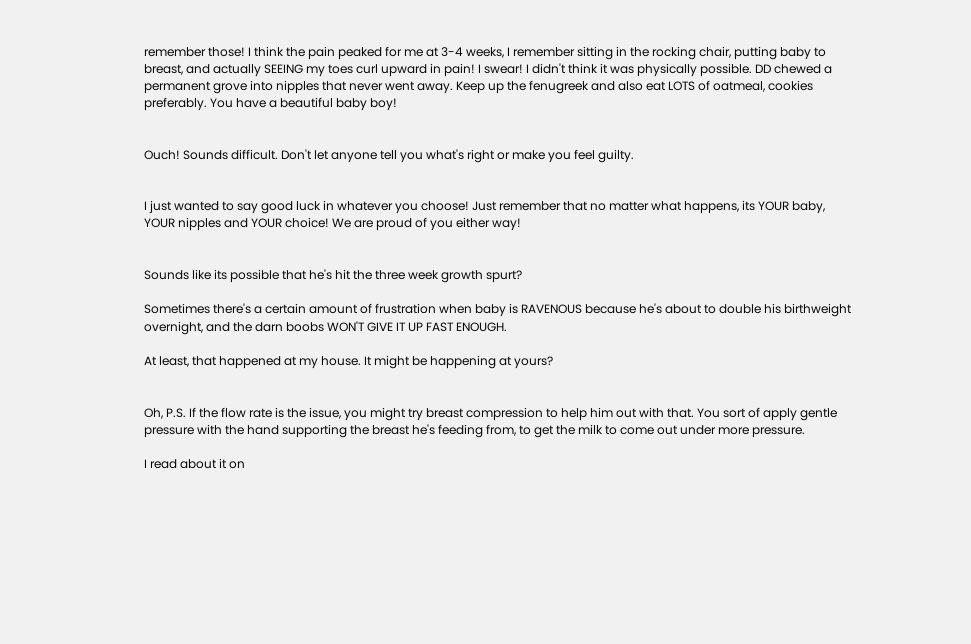remember those! I think the pain peaked for me at 3-4 weeks, I remember sitting in the rocking chair, putting baby to breast, and actually SEEING my toes curl upward in pain! I swear! I didn't think it was physically possible. DD chewed a permanent grove into nipples that never went away. Keep up the fenugreek and also eat LOTS of oatmeal, cookies preferably. You have a beautiful baby boy!


Ouch! Sounds difficult. Don't let anyone tell you what's right or make you feel guilty.


I just wanted to say good luck in whatever you choose! Just remember that no matter what happens, its YOUR baby, YOUR nipples and YOUR choice! We are proud of you either way!


Sounds like its possible that he's hit the three week growth spurt?

Sometimes there's a certain amount of frustration when baby is RAVENOUS because he's about to double his birthweight overnight, and the darn boobs WON'T GIVE IT UP FAST ENOUGH.

At least, that happened at my house. It might be happening at yours?


Oh, P.S. If the flow rate is the issue, you might try breast compression to help him out with that. You sort of apply gentle pressure with the hand supporting the breast he's feeding from, to get the milk to come out under more pressure.

I read about it on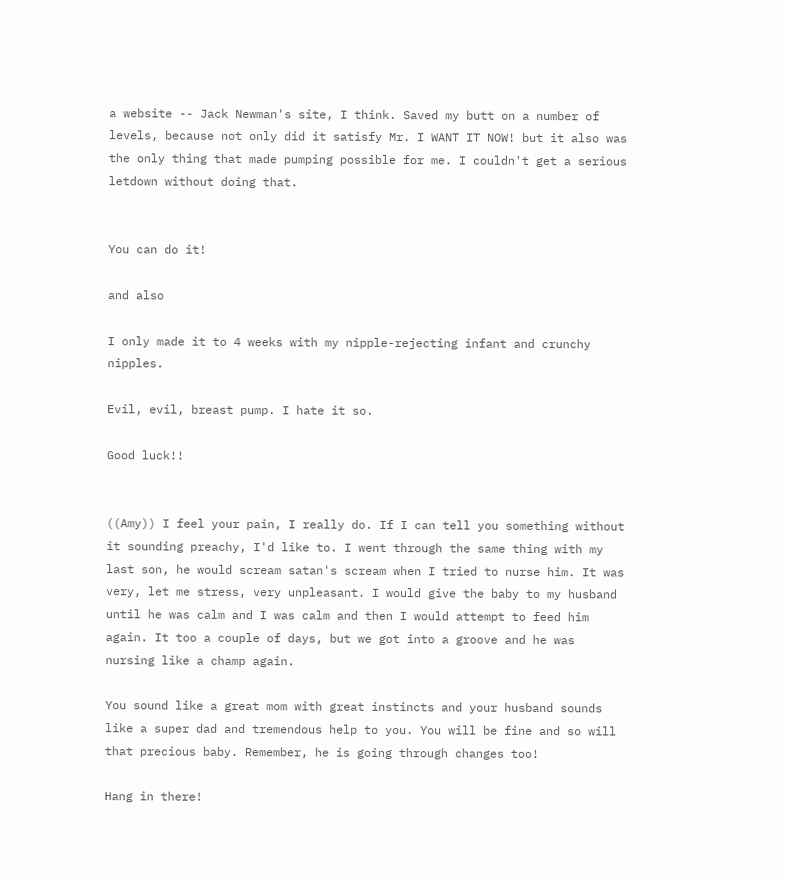a website -- Jack Newman's site, I think. Saved my butt on a number of levels, because not only did it satisfy Mr. I WANT IT NOW! but it also was the only thing that made pumping possible for me. I couldn't get a serious letdown without doing that.


You can do it!

and also

I only made it to 4 weeks with my nipple-rejecting infant and crunchy nipples.

Evil, evil, breast pump. I hate it so.

Good luck!!


((Amy)) I feel your pain, I really do. If I can tell you something without it sounding preachy, I'd like to. I went through the same thing with my last son, he would scream satan's scream when I tried to nurse him. It was very, let me stress, very unpleasant. I would give the baby to my husband until he was calm and I was calm and then I would attempt to feed him again. It too a couple of days, but we got into a groove and he was nursing like a champ again.

You sound like a great mom with great instincts and your husband sounds like a super dad and tremendous help to you. You will be fine and so will that precious baby. Remember, he is going through changes too!

Hang in there!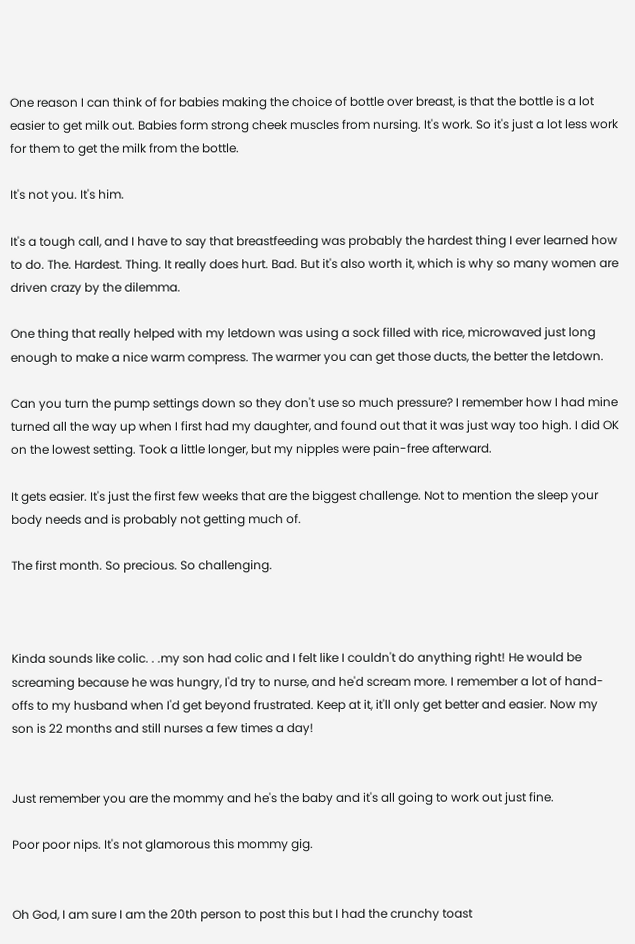One reason I can think of for babies making the choice of bottle over breast, is that the bottle is a lot easier to get milk out. Babies form strong cheek muscles from nursing. It's work. So it's just a lot less work for them to get the milk from the bottle.

It's not you. It's him.

It's a tough call, and I have to say that breastfeeding was probably the hardest thing I ever learned how to do. The. Hardest. Thing. It really does hurt. Bad. But it's also worth it, which is why so many women are driven crazy by the dilemma.

One thing that really helped with my letdown was using a sock filled with rice, microwaved just long enough to make a nice warm compress. The warmer you can get those ducts, the better the letdown.

Can you turn the pump settings down so they don't use so much pressure? I remember how I had mine turned all the way up when I first had my daughter, and found out that it was just way too high. I did OK on the lowest setting. Took a little longer, but my nipples were pain-free afterward.

It gets easier. It's just the first few weeks that are the biggest challenge. Not to mention the sleep your body needs and is probably not getting much of.

The first month. So precious. So challenging.



Kinda sounds like colic. . .my son had colic and I felt like I couldn't do anything right! He would be screaming because he was hungry, I'd try to nurse, and he'd scream more. I remember a lot of hand-offs to my husband when I'd get beyond frustrated. Keep at it, it'll only get better and easier. Now my son is 22 months and still nurses a few times a day!


Just remember you are the mommy and he's the baby and it's all going to work out just fine.

Poor poor nips. It's not glamorous this mommy gig.


Oh God, I am sure I am the 20th person to post this but I had the crunchy toast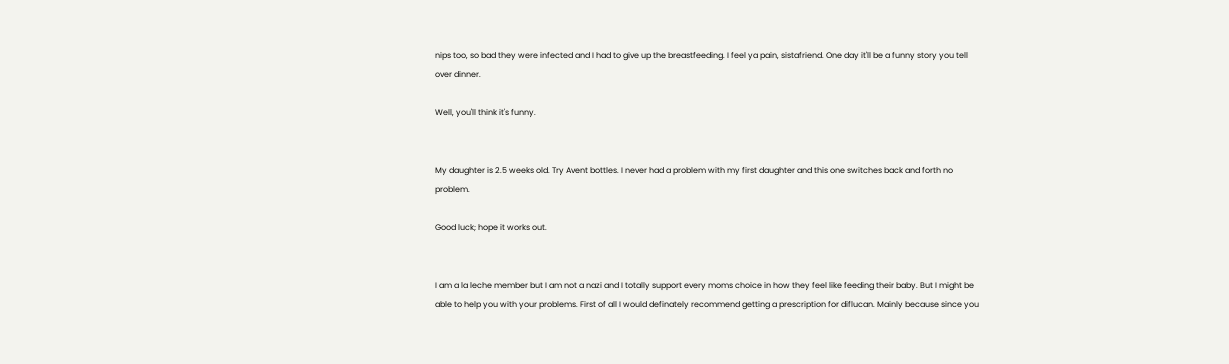nips too, so bad they were infected and I had to give up the breastfeeding. I feel ya pain, sistafriend. One day it'll be a funny story you tell over dinner.

Well, you'll think it's funny.


My daughter is 2.5 weeks old. Try Avent bottles. I never had a problem with my first daughter and this one switches back and forth no problem.

Good luck; hope it works out.


I am a la leche member but I am not a nazi and I totally support every moms choice in how they feel like feeding their baby. But I might be able to help you with your problems. First of all I would definately recommend getting a prescription for diflucan. Mainly because since you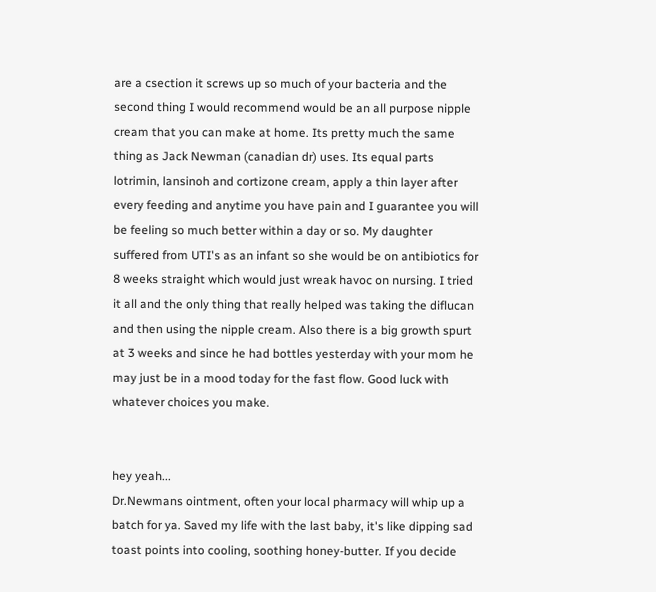are a csection it screws up so much of your bacteria and the second thing I would recommend would be an all purpose nipple cream that you can make at home. Its pretty much the same thing as Jack Newman (canadian dr) uses. Its equal parts lotrimin, lansinoh and cortizone cream, apply a thin layer after every feeding and anytime you have pain and I guarantee you will be feeling so much better within a day or so. My daughter suffered from UTI's as an infant so she would be on antibiotics for 8 weeks straight which would just wreak havoc on nursing. I tried it all and the only thing that really helped was taking the diflucan and then using the nipple cream. Also there is a big growth spurt at 3 weeks and since he had bottles yesterday with your mom he may just be in a mood today for the fast flow. Good luck with whatever choices you make.


hey yeah...
Dr.Newmans ointment, often your local pharmacy will whip up a batch for ya. Saved my life with the last baby, it's like dipping sad toast points into cooling, soothing honey-butter. If you decide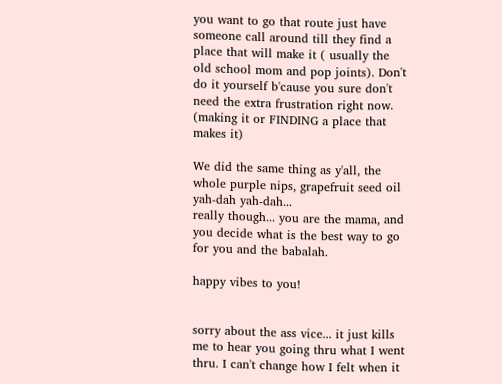you want to go that route just have someone call around till they find a place that will make it ( usually the old school mom and pop joints). Don't do it yourself b'cause you sure don't need the extra frustration right now. (making it or FINDING a place that makes it)

We did the same thing as y'all, the whole purple nips, grapefruit seed oil yah-dah yah-dah...
really though... you are the mama, and you decide what is the best way to go for you and the babalah.

happy vibes to you!


sorry about the ass vice... it just kills me to hear you going thru what I went thru. I can't change how I felt when it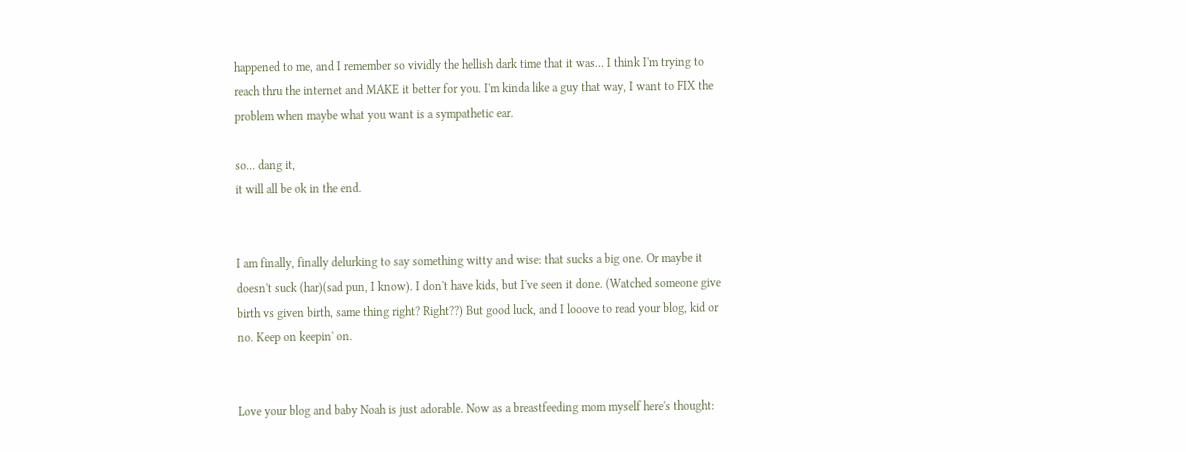happened to me, and I remember so vividly the hellish dark time that it was... I think I'm trying to reach thru the internet and MAKE it better for you. I'm kinda like a guy that way, I want to FIX the problem when maybe what you want is a sympathetic ear.

so... dang it,
it will all be ok in the end.


I am finally, finally delurking to say something witty and wise: that sucks a big one. Or maybe it doesn't suck (har)(sad pun, I know). I don't have kids, but I've seen it done. (Watched someone give birth vs given birth, same thing right? Right??) But good luck, and I looove to read your blog, kid or no. Keep on keepin' on.


Love your blog and baby Noah is just adorable. Now as a breastfeeding mom myself here's thought: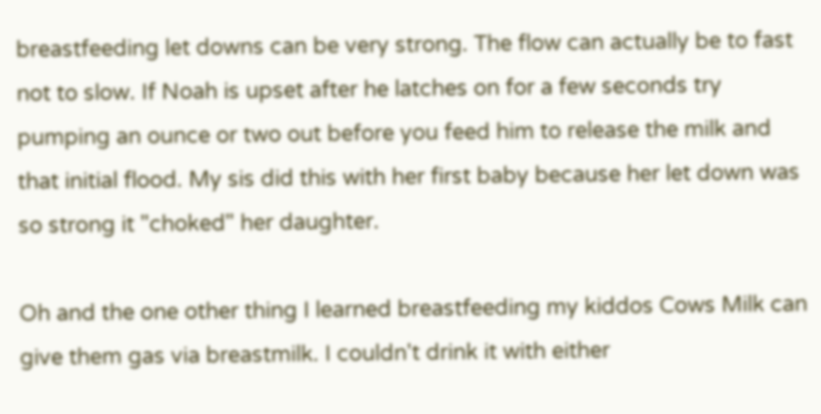breastfeeding let downs can be very strong. The flow can actually be to fast not to slow. If Noah is upset after he latches on for a few seconds try pumping an ounce or two out before you feed him to release the milk and that initial flood. My sis did this with her first baby because her let down was so strong it "choked" her daughter.

Oh and the one other thing I learned breastfeeding my kiddos Cows Milk can give them gas via breastmilk. I couldn't drink it with either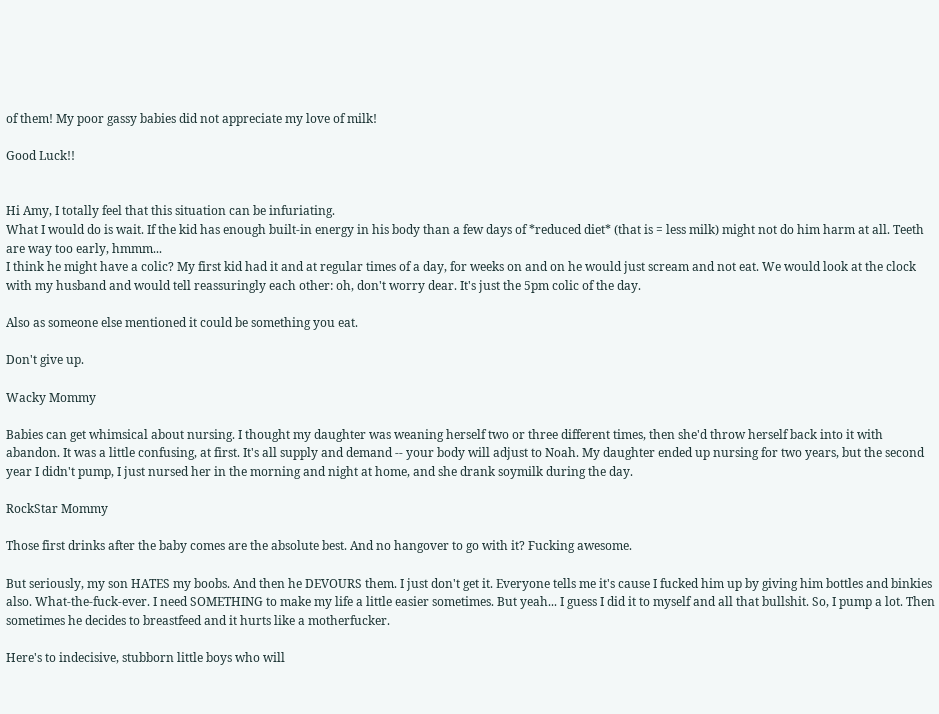of them! My poor gassy babies did not appreciate my love of milk!

Good Luck!!


Hi Amy, I totally feel that this situation can be infuriating.
What I would do is wait. If the kid has enough built-in energy in his body than a few days of *reduced diet* (that is = less milk) might not do him harm at all. Teeth are way too early, hmmm...
I think he might have a colic? My first kid had it and at regular times of a day, for weeks on and on he would just scream and not eat. We would look at the clock with my husband and would tell reassuringly each other: oh, don't worry dear. It's just the 5pm colic of the day.

Also as someone else mentioned it could be something you eat.

Don't give up.

Wacky Mommy

Babies can get whimsical about nursing. I thought my daughter was weaning herself two or three different times, then she'd throw herself back into it with abandon. It was a little confusing, at first. It's all supply and demand -- your body will adjust to Noah. My daughter ended up nursing for two years, but the second year I didn't pump, I just nursed her in the morning and night at home, and she drank soymilk during the day.

RockStar Mommy

Those first drinks after the baby comes are the absolute best. And no hangover to go with it? Fucking awesome.

But seriously, my son HATES my boobs. And then he DEVOURS them. I just don't get it. Everyone tells me it's cause I fucked him up by giving him bottles and binkies also. What-the-fuck-ever. I need SOMETHING to make my life a little easier sometimes. But yeah... I guess I did it to myself and all that bullshit. So, I pump a lot. Then sometimes he decides to breastfeed and it hurts like a motherfucker.

Here's to indecisive, stubborn little boys who will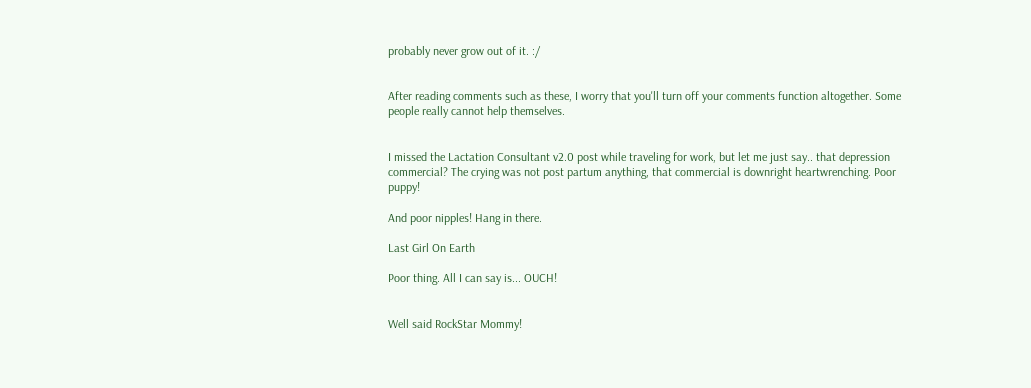probably never grow out of it. :/


After reading comments such as these, I worry that you'll turn off your comments function altogether. Some people really cannot help themselves.


I missed the Lactation Consultant v2.0 post while traveling for work, but let me just say.. that depression commercial? The crying was not post partum anything, that commercial is downright heartwrenching. Poor puppy!

And poor nipples! Hang in there.

Last Girl On Earth

Poor thing. All I can say is... OUCH!


Well said RockStar Mommy!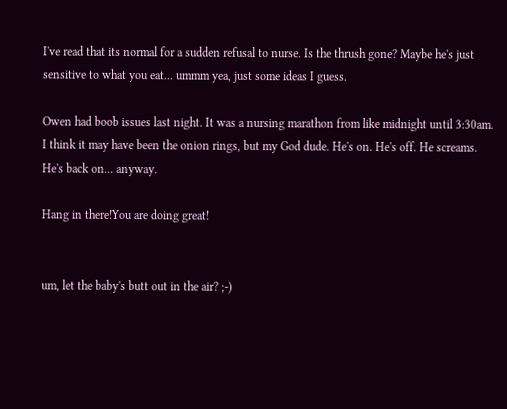I've read that its normal for a sudden refusal to nurse. Is the thrush gone? Maybe he's just sensitive to what you eat... ummm yea, just some ideas I guess.

Owen had boob issues last night. It was a nursing marathon from like midnight until 3:30am. I think it may have been the onion rings, but my God dude. He's on. He's off. He screams. He's back on... anyway.

Hang in there!You are doing great!


um, let the baby's butt out in the air? ;-)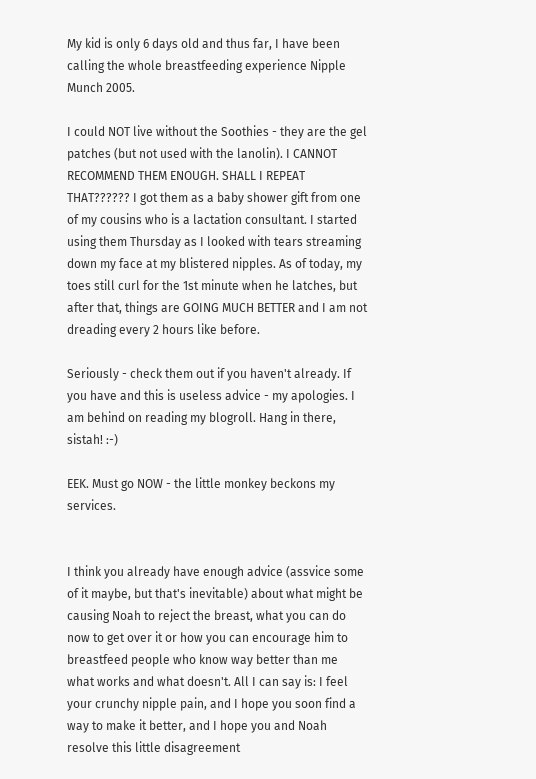My kid is only 6 days old and thus far, I have been calling the whole breastfeeding experience Nipple Munch 2005.

I could NOT live without the Soothies - they are the gel patches (but not used with the lanolin). I CANNOT RECOMMEND THEM ENOUGH. SHALL I REPEAT THAT?????? I got them as a baby shower gift from one of my cousins who is a lactation consultant. I started using them Thursday as I looked with tears streaming down my face at my blistered nipples. As of today, my toes still curl for the 1st minute when he latches, but after that, things are GOING MUCH BETTER and I am not dreading every 2 hours like before.

Seriously - check them out if you haven't already. If you have and this is useless advice - my apologies. I am behind on reading my blogroll. Hang in there, sistah! :-)

EEK. Must go NOW - the little monkey beckons my services.


I think you already have enough advice (assvice some of it maybe, but that's inevitable) about what might be causing Noah to reject the breast, what you can do now to get over it or how you can encourage him to breastfeed people who know way better than me what works and what doesn't. All I can say is: I feel your crunchy nipple pain, and I hope you soon find a way to make it better, and I hope you and Noah resolve this little disagreement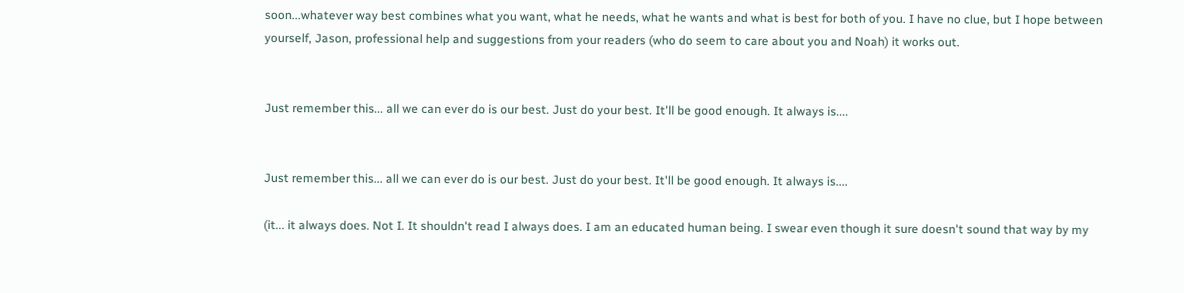soon...whatever way best combines what you want, what he needs, what he wants and what is best for both of you. I have no clue, but I hope between yourself, Jason, professional help and suggestions from your readers (who do seem to care about you and Noah) it works out.


Just remember this... all we can ever do is our best. Just do your best. It'll be good enough. It always is....


Just remember this... all we can ever do is our best. Just do your best. It'll be good enough. It always is....

(it... it always does. Not I. It shouldn't read I always does. I am an educated human being. I swear even though it sure doesn't sound that way by my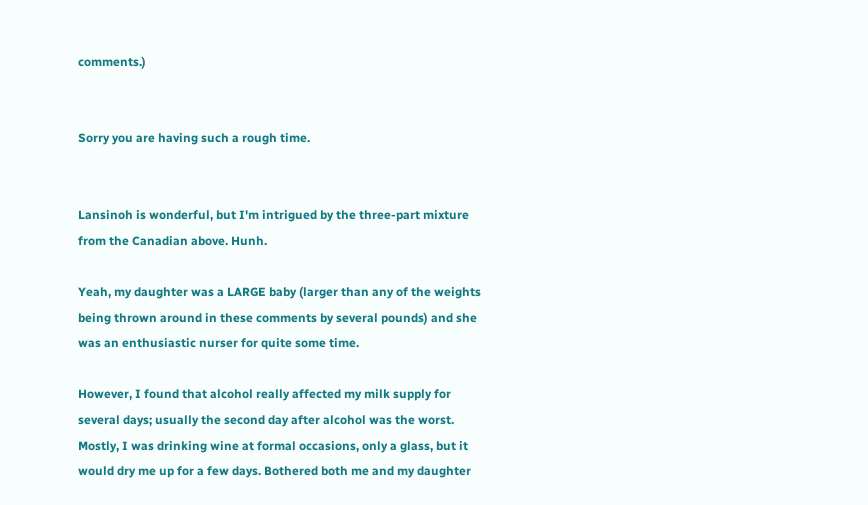comments.)


Sorry you are having such a rough time.


Lansinoh is wonderful, but I'm intrigued by the three-part mixture from the Canadian above. Hunh.

Yeah, my daughter was a LARGE baby (larger than any of the weights being thrown around in these comments by several pounds) and she was an enthusiastic nurser for quite some time.

However, I found that alcohol really affected my milk supply for several days; usually the second day after alcohol was the worst. Mostly, I was drinking wine at formal occasions, only a glass, but it would dry me up for a few days. Bothered both me and my daughter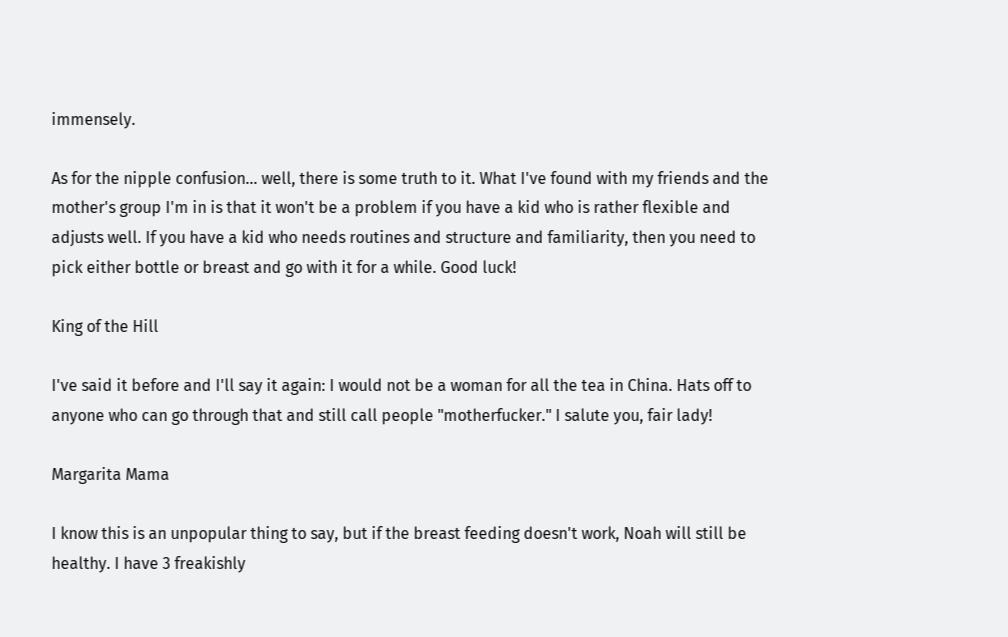immensely.

As for the nipple confusion... well, there is some truth to it. What I've found with my friends and the mother's group I'm in is that it won't be a problem if you have a kid who is rather flexible and adjusts well. If you have a kid who needs routines and structure and familiarity, then you need to pick either bottle or breast and go with it for a while. Good luck!

King of the Hill

I've said it before and I'll say it again: I would not be a woman for all the tea in China. Hats off to anyone who can go through that and still call people "motherfucker." I salute you, fair lady!

Margarita Mama

I know this is an unpopular thing to say, but if the breast feeding doesn't work, Noah will still be healthy. I have 3 freakishly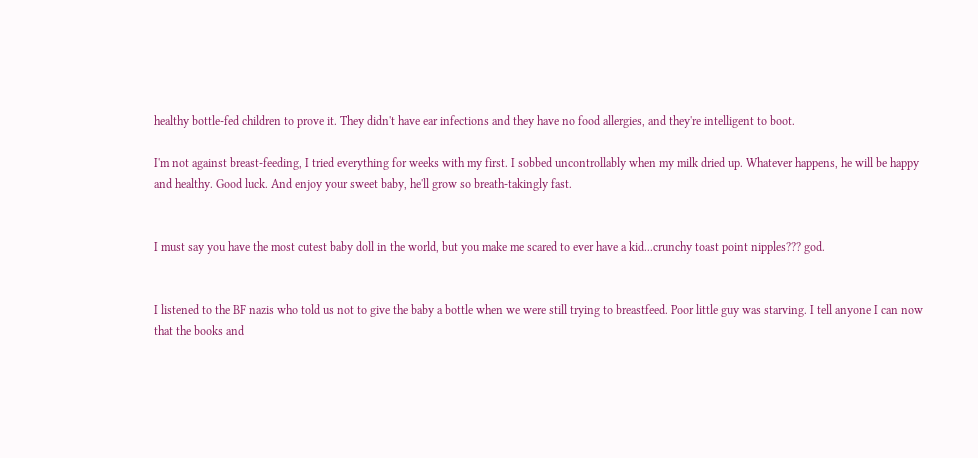healthy bottle-fed children to prove it. They didn't have ear infections and they have no food allergies, and they're intelligent to boot.

I'm not against breast-feeding, I tried everything for weeks with my first. I sobbed uncontrollably when my milk dried up. Whatever happens, he will be happy and healthy. Good luck. And enjoy your sweet baby, he'll grow so breath-takingly fast.


I must say you have the most cutest baby doll in the world, but you make me scared to ever have a kid...crunchy toast point nipples??? god.


I listened to the BF nazis who told us not to give the baby a bottle when we were still trying to breastfeed. Poor little guy was starving. I tell anyone I can now that the books and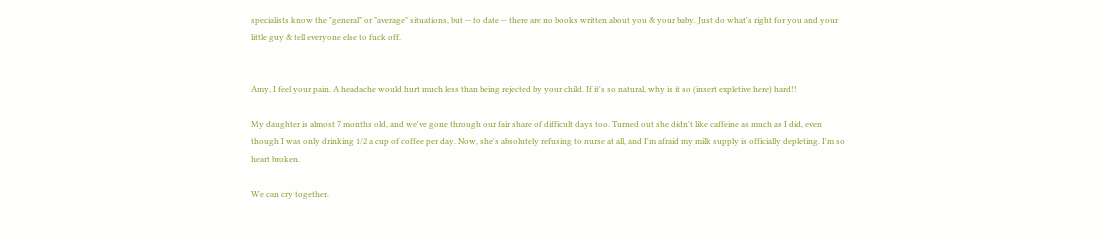specialists know the "general" or "average" situations, but -- to date -- there are no books written about you & your baby. Just do what's right for you and your little guy & tell everyone else to fuck off.


Amy, I feel your pain. A headache would hurt much less than being rejected by your child. If it's so natural, why is it so (insert expletive here) hard!!

My daughter is almost 7 months old, and we've gone through our fair share of difficult days too. Turned out she didn't like caffeine as much as I did, even though I was only drinking 1/2 a cup of coffee per day. Now, she's absolutely refusing to nurse at all, and I'm afraid my milk supply is officially depleting. I'm so heart broken.

We can cry together.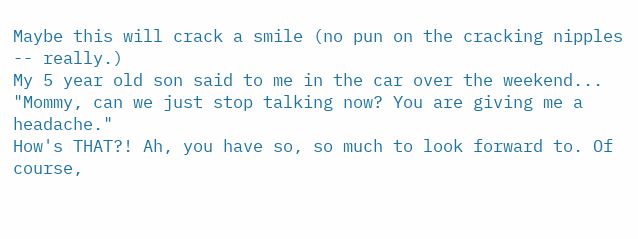Maybe this will crack a smile (no pun on the cracking nipples -- really.)
My 5 year old son said to me in the car over the weekend...
"Mommy, can we just stop talking now? You are giving me a headache."
How's THAT?! Ah, you have so, so much to look forward to. Of course,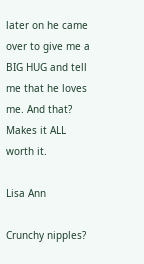later on he came over to give me a BIG HUG and tell me that he loves me. And that? Makes it ALL worth it.

Lisa Ann

Crunchy nipples?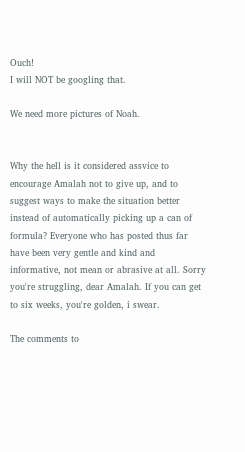Ouch!
I will NOT be googling that.

We need more pictures of Noah.


Why the hell is it considered assvice to encourage Amalah not to give up, and to suggest ways to make the situation better instead of automatically picking up a can of formula? Everyone who has posted thus far have been very gentle and kind and informative, not mean or abrasive at all. Sorry you're struggling, dear Amalah. If you can get to six weeks, you're golden, i swear.

The comments to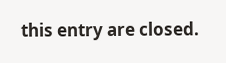this entry are closed.